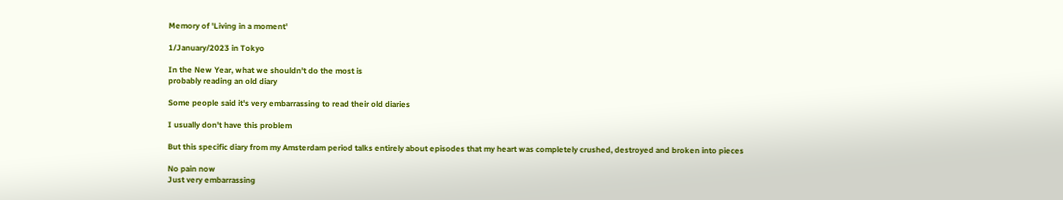Memory of 'Living in a moment'

1/January/2023 in Tokyo

In the New Year, what we shouldn't do the most is
probably reading an old diary

Some people said it's very embarrassing to read their old diaries

I usually don't have this problem

But this specific diary from my Amsterdam period talks entirely about episodes that my heart was completely crushed, destroyed and broken into pieces

No pain now
Just very embarrassing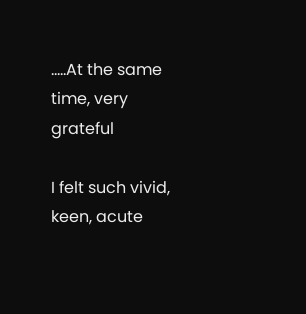.....At the same time, very grateful

I felt such vivid, keen, acute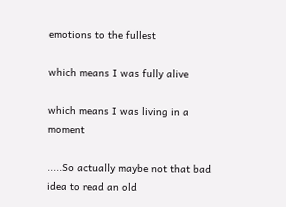emotions to the fullest

which means I was fully alive

which means I was living in a moment

.....So actually maybe not that bad idea to read an old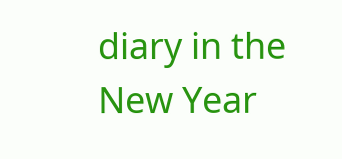diary in the New Year